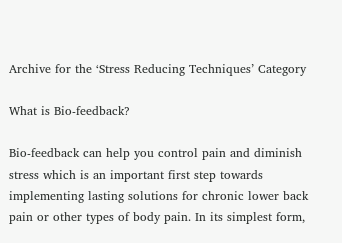Archive for the ‘Stress Reducing Techniques’ Category

What is Bio-feedback?

Bio-feedback can help you control pain and diminish stress which is an important first step towards implementing lasting solutions for chronic lower back pain or other types of body pain. In its simplest form,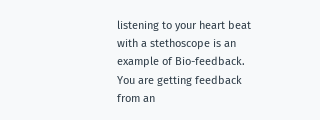listening to your heart beat with a stethoscope is an example of Bio-feedback.  You are getting feedback from an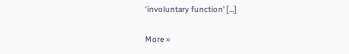‘involuntary function’ […]

More »